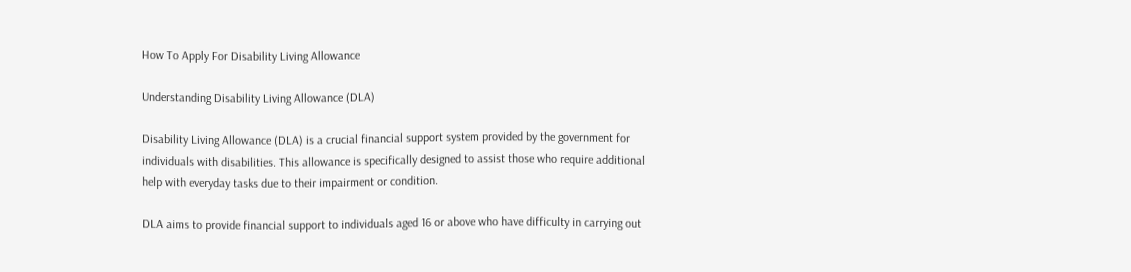How To Apply For Disability Living Allowance

Understanding Disability Living Allowance (DLA)

Disability Living Allowance (DLA) is a crucial financial support system provided by the government for individuals with disabilities. This allowance is specifically designed to assist those who require additional help with everyday tasks due to their impairment or condition.

DLA aims to provide financial support to individuals aged 16 or above who have difficulty in carrying out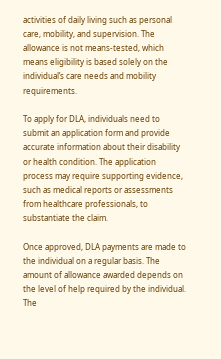activities of daily living such as personal care, mobility, and supervision. The allowance is not means-tested, which means eligibility is based solely on the individual’s care needs and mobility requirements.

To apply for DLA, individuals need to submit an application form and provide accurate information about their disability or health condition. The application process may require supporting evidence, such as medical reports or assessments from healthcare professionals, to substantiate the claim.

Once approved, DLA payments are made to the individual on a regular basis. The amount of allowance awarded depends on the level of help required by the individual. The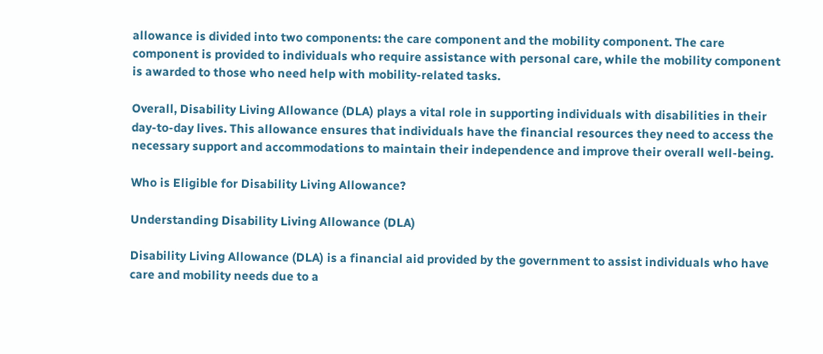allowance is divided into two components: the care component and the mobility component. The care component is provided to individuals who require assistance with personal care, while the mobility component is awarded to those who need help with mobility-related tasks.

Overall, Disability Living Allowance (DLA) plays a vital role in supporting individuals with disabilities in their day-to-day lives. This allowance ensures that individuals have the financial resources they need to access the necessary support and accommodations to maintain their independence and improve their overall well-being.

Who is Eligible for Disability Living Allowance?

Understanding Disability Living Allowance (DLA)

Disability Living Allowance (DLA) is a financial aid provided by the government to assist individuals who have care and mobility needs due to a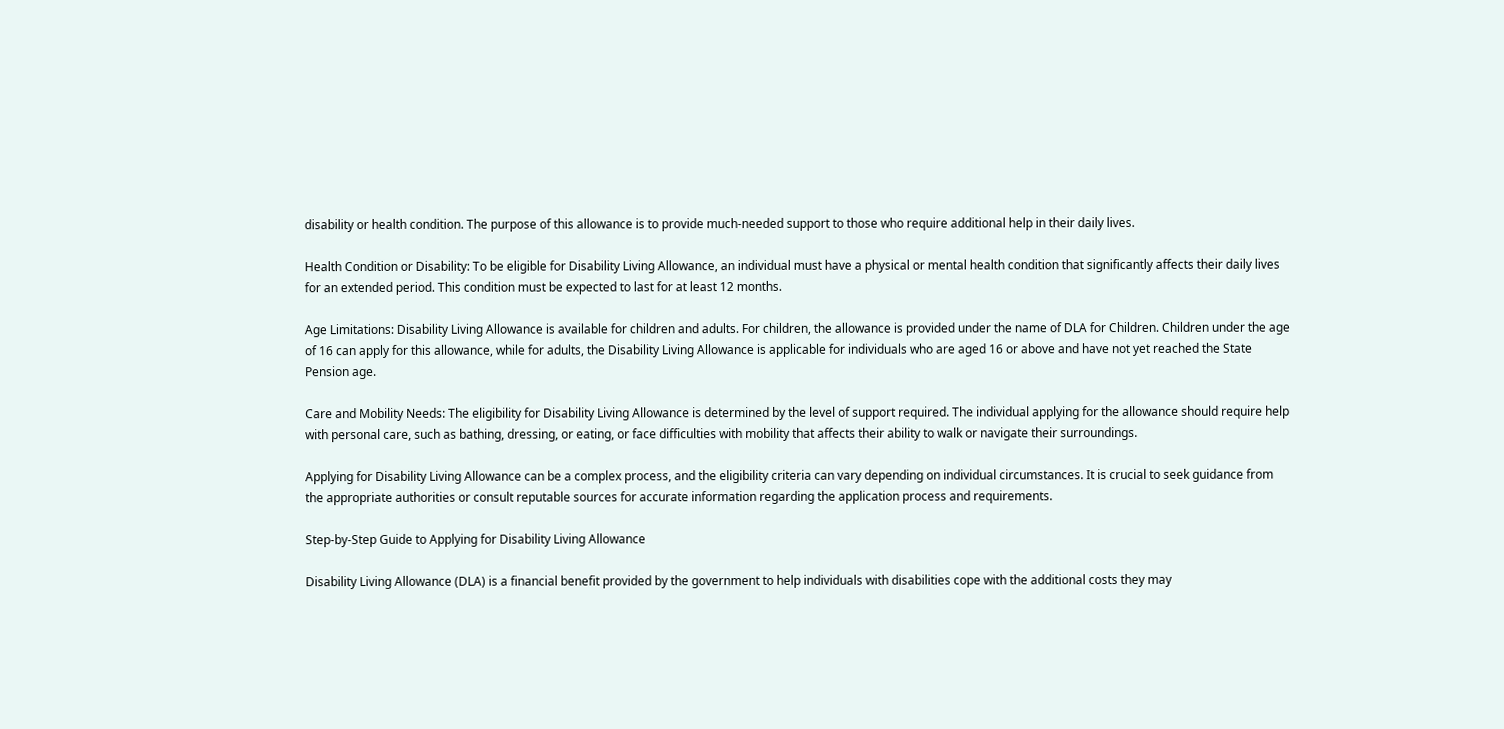disability or health condition. The purpose of this allowance is to provide much-needed support to those who require additional help in their daily lives.

Health Condition or Disability: To be eligible for Disability Living Allowance, an individual must have a physical or mental health condition that significantly affects their daily lives for an extended period. This condition must be expected to last for at least 12 months.

Age Limitations: Disability Living Allowance is available for children and adults. For children, the allowance is provided under the name of DLA for Children. Children under the age of 16 can apply for this allowance, while for adults, the Disability Living Allowance is applicable for individuals who are aged 16 or above and have not yet reached the State Pension age.

Care and Mobility Needs: The eligibility for Disability Living Allowance is determined by the level of support required. The individual applying for the allowance should require help with personal care, such as bathing, dressing, or eating, or face difficulties with mobility that affects their ability to walk or navigate their surroundings.

Applying for Disability Living Allowance can be a complex process, and the eligibility criteria can vary depending on individual circumstances. It is crucial to seek guidance from the appropriate authorities or consult reputable sources for accurate information regarding the application process and requirements.

Step-by-Step Guide to Applying for Disability Living Allowance

Disability Living Allowance (DLA) is a financial benefit provided by the government to help individuals with disabilities cope with the additional costs they may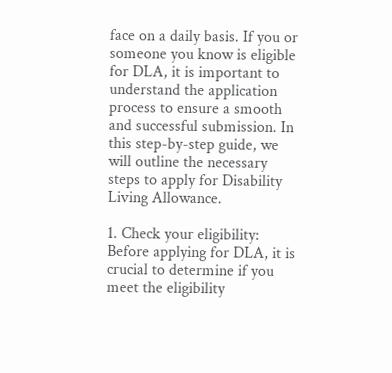face on a daily basis. If you or someone you know is eligible for DLA, it is important to understand the application process to ensure a smooth and successful submission. In this step-by-step guide, we will outline the necessary steps to apply for Disability Living Allowance.

1. Check your eligibility: Before applying for DLA, it is crucial to determine if you meet the eligibility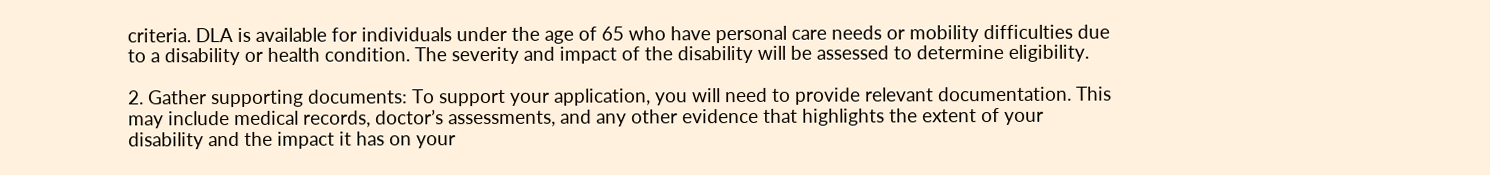criteria. DLA is available for individuals under the age of 65 who have personal care needs or mobility difficulties due to a disability or health condition. The severity and impact of the disability will be assessed to determine eligibility.

2. Gather supporting documents: To support your application, you will need to provide relevant documentation. This may include medical records, doctor’s assessments, and any other evidence that highlights the extent of your disability and the impact it has on your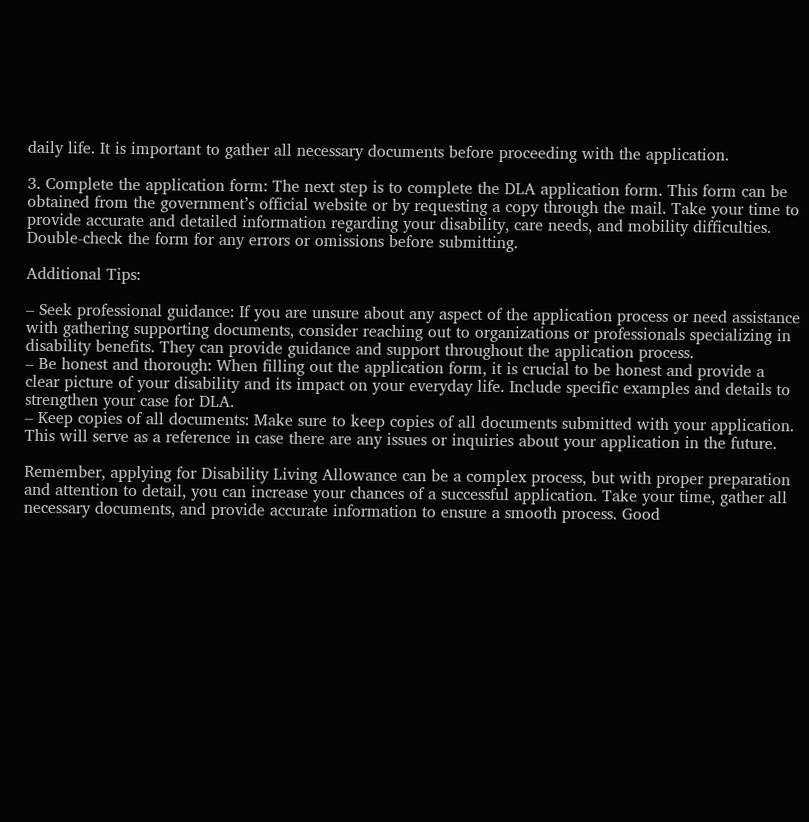daily life. It is important to gather all necessary documents before proceeding with the application.

3. Complete the application form: The next step is to complete the DLA application form. This form can be obtained from the government’s official website or by requesting a copy through the mail. Take your time to provide accurate and detailed information regarding your disability, care needs, and mobility difficulties. Double-check the form for any errors or omissions before submitting.

Additional Tips:

– Seek professional guidance: If you are unsure about any aspect of the application process or need assistance with gathering supporting documents, consider reaching out to organizations or professionals specializing in disability benefits. They can provide guidance and support throughout the application process.
– Be honest and thorough: When filling out the application form, it is crucial to be honest and provide a clear picture of your disability and its impact on your everyday life. Include specific examples and details to strengthen your case for DLA.
– Keep copies of all documents: Make sure to keep copies of all documents submitted with your application. This will serve as a reference in case there are any issues or inquiries about your application in the future.

Remember, applying for Disability Living Allowance can be a complex process, but with proper preparation and attention to detail, you can increase your chances of a successful application. Take your time, gather all necessary documents, and provide accurate information to ensure a smooth process. Good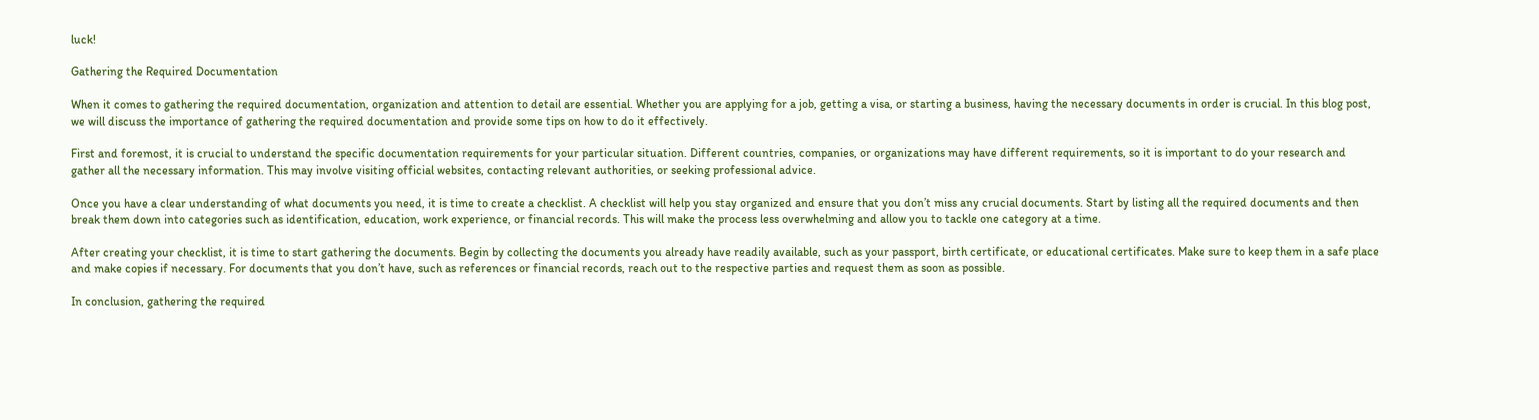luck!

Gathering the Required Documentation

When it comes to gathering the required documentation, organization and attention to detail are essential. Whether you are applying for a job, getting a visa, or starting a business, having the necessary documents in order is crucial. In this blog post, we will discuss the importance of gathering the required documentation and provide some tips on how to do it effectively.

First and foremost, it is crucial to understand the specific documentation requirements for your particular situation. Different countries, companies, or organizations may have different requirements, so it is important to do your research and gather all the necessary information. This may involve visiting official websites, contacting relevant authorities, or seeking professional advice.

Once you have a clear understanding of what documents you need, it is time to create a checklist. A checklist will help you stay organized and ensure that you don’t miss any crucial documents. Start by listing all the required documents and then break them down into categories such as identification, education, work experience, or financial records. This will make the process less overwhelming and allow you to tackle one category at a time.

After creating your checklist, it is time to start gathering the documents. Begin by collecting the documents you already have readily available, such as your passport, birth certificate, or educational certificates. Make sure to keep them in a safe place and make copies if necessary. For documents that you don’t have, such as references or financial records, reach out to the respective parties and request them as soon as possible.

In conclusion, gathering the required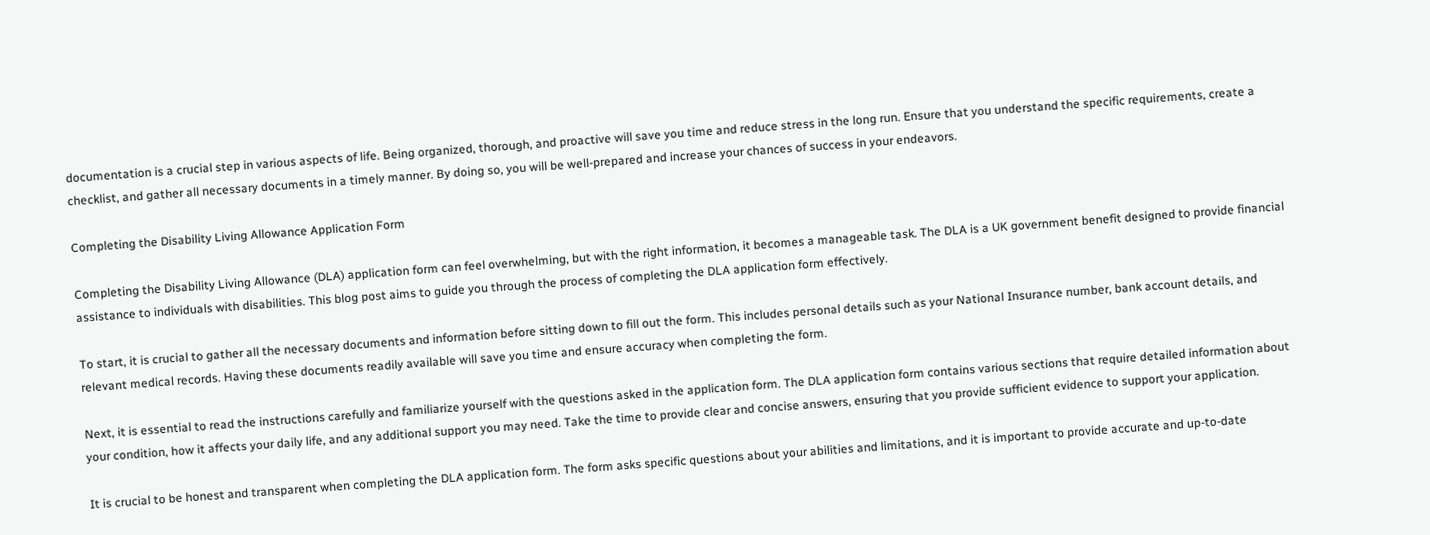documentation is a crucial step in various aspects of life. Being organized, thorough, and proactive will save you time and reduce stress in the long run. Ensure that you understand the specific requirements, create a checklist, and gather all necessary documents in a timely manner. By doing so, you will be well-prepared and increase your chances of success in your endeavors.

Completing the Disability Living Allowance Application Form

Completing the Disability Living Allowance (DLA) application form can feel overwhelming, but with the right information, it becomes a manageable task. The DLA is a UK government benefit designed to provide financial assistance to individuals with disabilities. This blog post aims to guide you through the process of completing the DLA application form effectively.

To start, it is crucial to gather all the necessary documents and information before sitting down to fill out the form. This includes personal details such as your National Insurance number, bank account details, and relevant medical records. Having these documents readily available will save you time and ensure accuracy when completing the form.

Next, it is essential to read the instructions carefully and familiarize yourself with the questions asked in the application form. The DLA application form contains various sections that require detailed information about your condition, how it affects your daily life, and any additional support you may need. Take the time to provide clear and concise answers, ensuring that you provide sufficient evidence to support your application.

It is crucial to be honest and transparent when completing the DLA application form. The form asks specific questions about your abilities and limitations, and it is important to provide accurate and up-to-date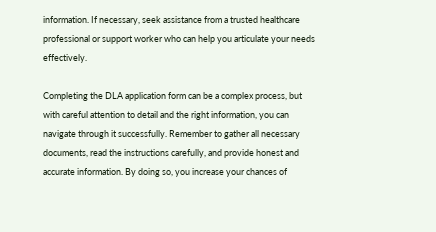information. If necessary, seek assistance from a trusted healthcare professional or support worker who can help you articulate your needs effectively.

Completing the DLA application form can be a complex process, but with careful attention to detail and the right information, you can navigate through it successfully. Remember to gather all necessary documents, read the instructions carefully, and provide honest and accurate information. By doing so, you increase your chances of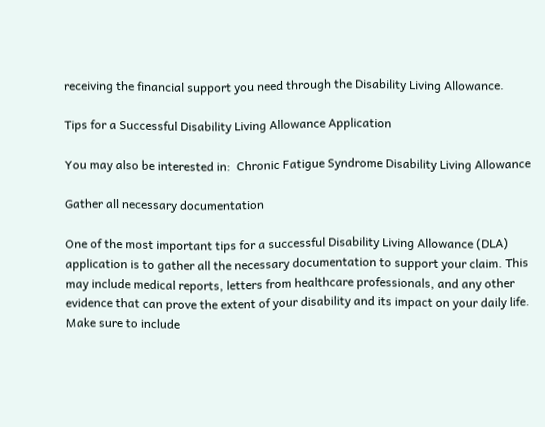receiving the financial support you need through the Disability Living Allowance.

Tips for a Successful Disability Living Allowance Application

You may also be interested in:  Chronic Fatigue Syndrome Disability Living Allowance

Gather all necessary documentation

One of the most important tips for a successful Disability Living Allowance (DLA) application is to gather all the necessary documentation to support your claim. This may include medical reports, letters from healthcare professionals, and any other evidence that can prove the extent of your disability and its impact on your daily life. Make sure to include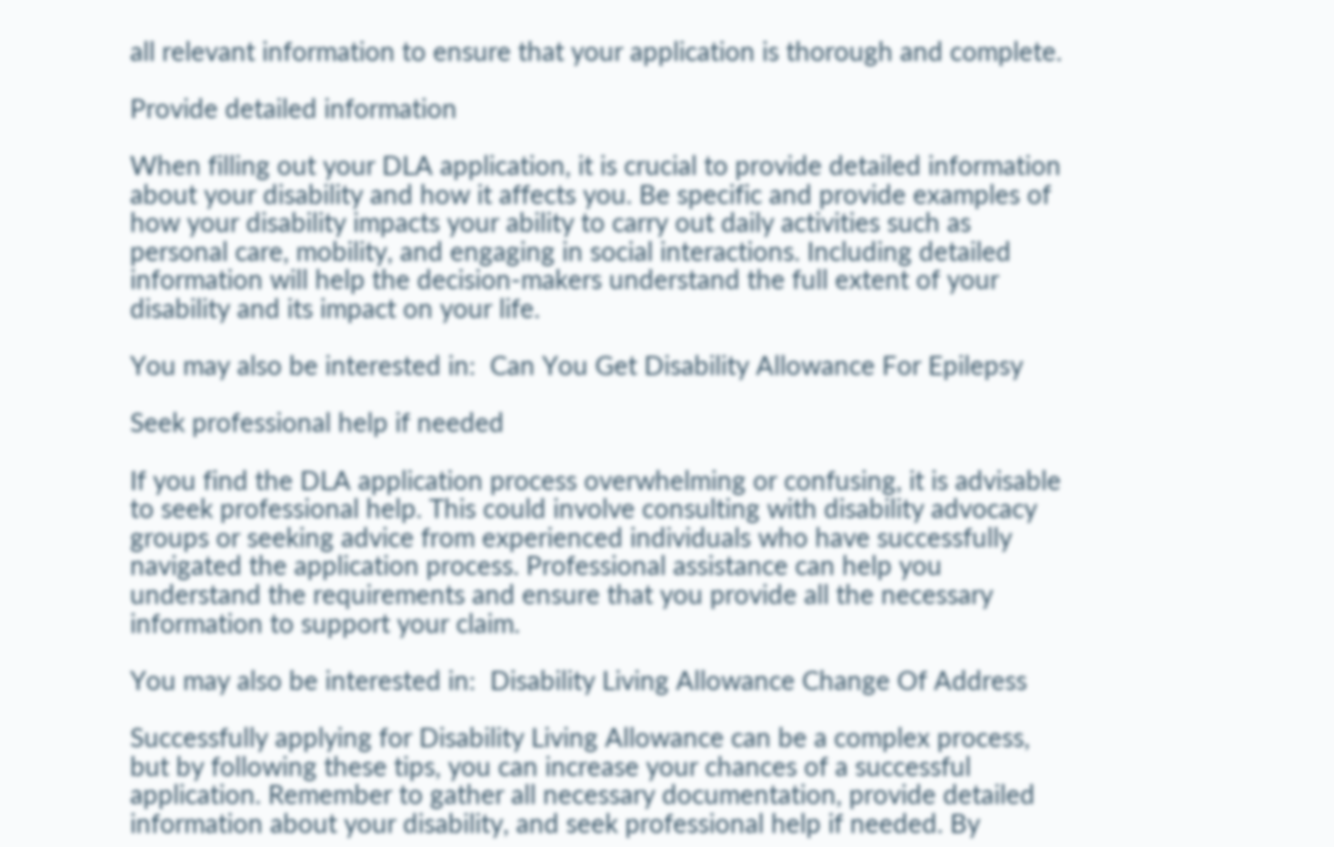all relevant information to ensure that your application is thorough and complete.

Provide detailed information

When filling out your DLA application, it is crucial to provide detailed information about your disability and how it affects you. Be specific and provide examples of how your disability impacts your ability to carry out daily activities such as personal care, mobility, and engaging in social interactions. Including detailed information will help the decision-makers understand the full extent of your disability and its impact on your life.

You may also be interested in:  Can You Get Disability Allowance For Epilepsy

Seek professional help if needed

If you find the DLA application process overwhelming or confusing, it is advisable to seek professional help. This could involve consulting with disability advocacy groups or seeking advice from experienced individuals who have successfully navigated the application process. Professional assistance can help you understand the requirements and ensure that you provide all the necessary information to support your claim.

You may also be interested in:  Disability Living Allowance Change Of Address

Successfully applying for Disability Living Allowance can be a complex process, but by following these tips, you can increase your chances of a successful application. Remember to gather all necessary documentation, provide detailed information about your disability, and seek professional help if needed. By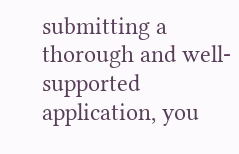submitting a thorough and well-supported application, you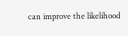can improve the likelihood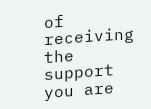of receiving the support you are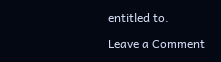entitled to.

Leave a Comment